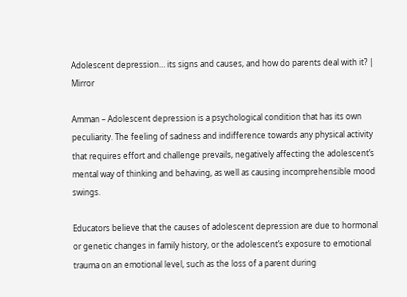Adolescent depression… its signs and causes, and how do parents deal with it? | Mirror

Amman – Adolescent depression is a psychological condition that has its own peculiarity. The feeling of sadness and indifference towards any physical activity that requires effort and challenge prevails, negatively affecting the adolescent’s mental way of thinking and behaving, as well as causing incomprehensible mood swings.

Educators believe that the causes of adolescent depression are due to hormonal or genetic changes in family history, or the adolescent’s exposure to emotional trauma on an emotional level, such as the loss of a parent during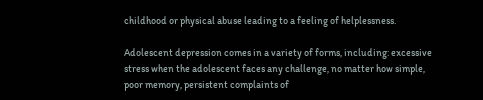childhood or physical abuse leading to a feeling of helplessness.

Adolescent depression comes in a variety of forms, including: excessive stress when the adolescent faces any challenge, no matter how simple, poor memory, persistent complaints of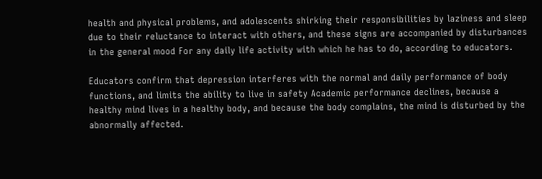health and physical problems, and adolescents shirking their responsibilities by laziness and sleep due to their reluctance to interact with others, and these signs are accompanied by disturbances in the general mood For any daily life activity with which he has to do, according to educators.

Educators confirm that depression interferes with the normal and daily performance of body functions, and limits the ability to live in safety Academic performance declines, because a healthy mind lives in a healthy body, and because the body complains, the mind is disturbed by the abnormally affected.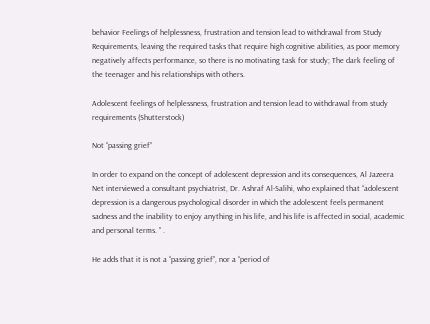behavior Feelings of helplessness, frustration and tension lead to withdrawal from Study Requirements, leaving the required tasks that require high cognitive abilities, as poor memory negatively affects performance, so there is no motivating task for study; The dark feeling of the teenager and his relationships with others.

Adolescent feelings of helplessness, frustration and tension lead to withdrawal from study requirements (Shutterstock)

Not “passing grief”

In order to expand on the concept of adolescent depression and its consequences, Al Jazeera Net interviewed a consultant psychiatrist, Dr. Ashraf Al-Salihi, who explained that “adolescent depression is a dangerous psychological disorder in which the adolescent feels permanent sadness and the inability to enjoy anything in his life, and his life is affected in social, academic and personal terms. ” .

He adds that it is not a “passing grief”, nor a “period of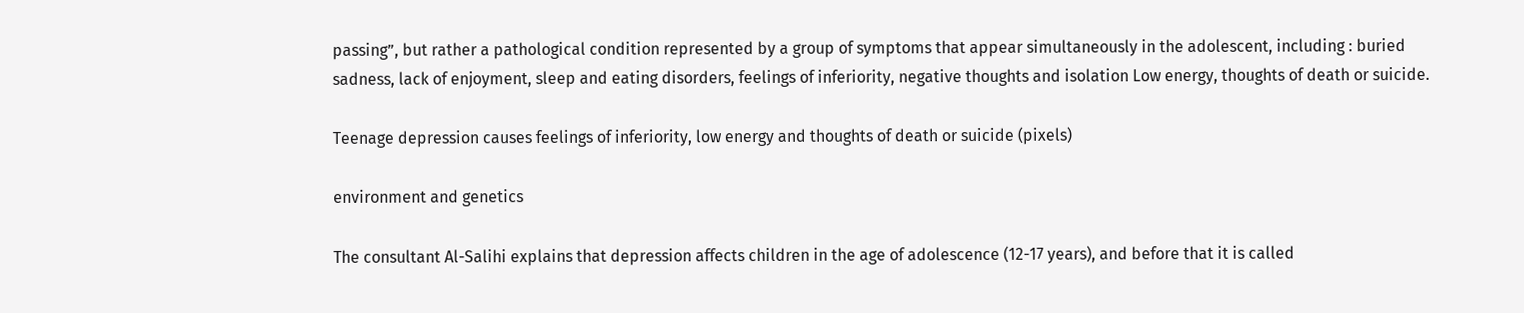passing”, but rather a pathological condition represented by a group of symptoms that appear simultaneously in the adolescent, including : buried sadness, lack of enjoyment, sleep and eating disorders, feelings of inferiority, negative thoughts and isolation Low energy, thoughts of death or suicide.

Teenage depression causes feelings of inferiority, low energy and thoughts of death or suicide (pixels)

environment and genetics

The consultant Al-Salihi explains that depression affects children in the age of adolescence (12-17 years), and before that it is called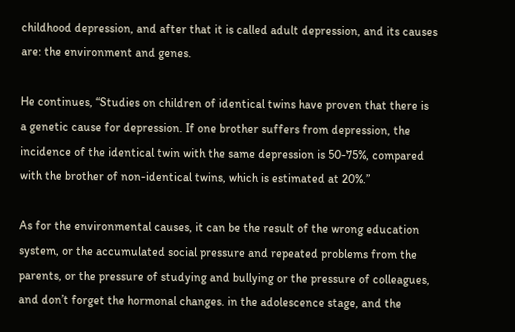childhood depression, and after that it is called adult depression, and its causes are: the environment and genes.

He continues, “Studies on children of identical twins have proven that there is a genetic cause for depression. If one brother suffers from depression, the incidence of the identical twin with the same depression is 50-75%, compared with the brother of non-identical twins, which is estimated at 20%.”

As for the environmental causes, it can be the result of the wrong education system, or the accumulated social pressure and repeated problems from the parents, or the pressure of studying and bullying or the pressure of colleagues, and don’t forget the hormonal changes. in the adolescence stage, and the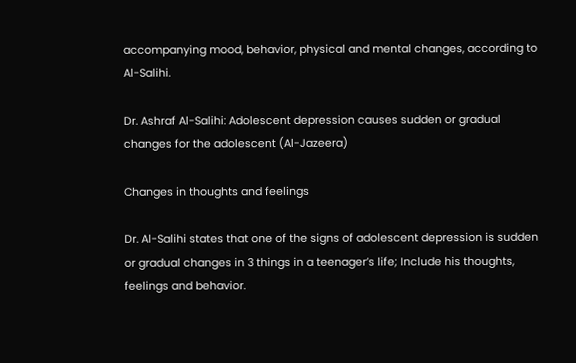accompanying mood, behavior, physical and mental changes, according to Al-Salihi.

Dr. Ashraf Al-Salihi: Adolescent depression causes sudden or gradual changes for the adolescent (Al-Jazeera)

Changes in thoughts and feelings

Dr. Al-Salihi states that one of the signs of adolescent depression is sudden or gradual changes in 3 things in a teenager’s life; Include his thoughts, feelings and behavior.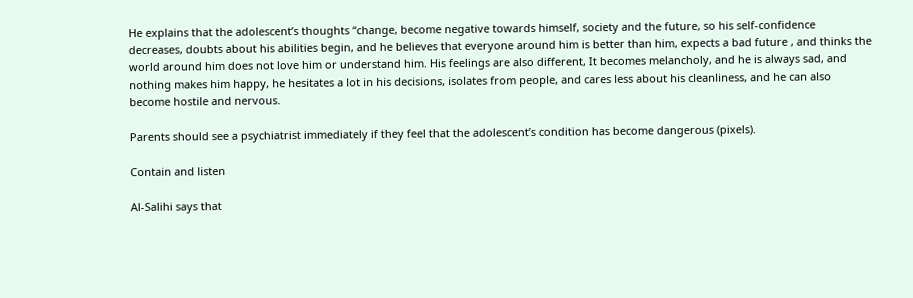He explains that the adolescent’s thoughts “change, become negative towards himself, society and the future, so his self-confidence decreases, doubts about his abilities begin, and he believes that everyone around him is better than him, expects a bad future , and thinks the world around him does not love him or understand him. His feelings are also different, It becomes melancholy, and he is always sad, and nothing makes him happy, he hesitates a lot in his decisions, isolates from people, and cares less about his cleanliness, and he can also become hostile and nervous.

Parents should see a psychiatrist immediately if they feel that the adolescent’s condition has become dangerous (pixels).

Contain and listen

Al-Salihi says that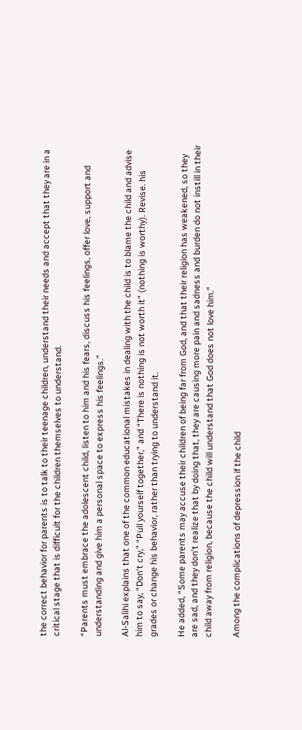the correct behavior for parents is to talk to their teenage children, understand their needs and accept that they are in a critical stage that is difficult for the children themselves to understand.

“Parents must embrace the adolescent child, listen to him and his fears, discuss his feelings, offer love, support and understanding and give him a personal space to express his feelings.”

Al-Salihi explains that one of the common educational mistakes in dealing with the child is to blame the child and advise him to say, “Don’t cry,” “Pull yourself together,” and “There is nothing is not worth it” (nothing is worthy). Revise. his grades or change his behavior, rather than trying to understand it.

He added, “Some parents may accuse their children of being far from God, and that their religion has weakened, so they are sad, and they don’t realize that by doing that, they are causing more pain and sadness and burden do not instill in their child away from religion, because the child will understand that God does not love him.”

Among the complications of depression if the child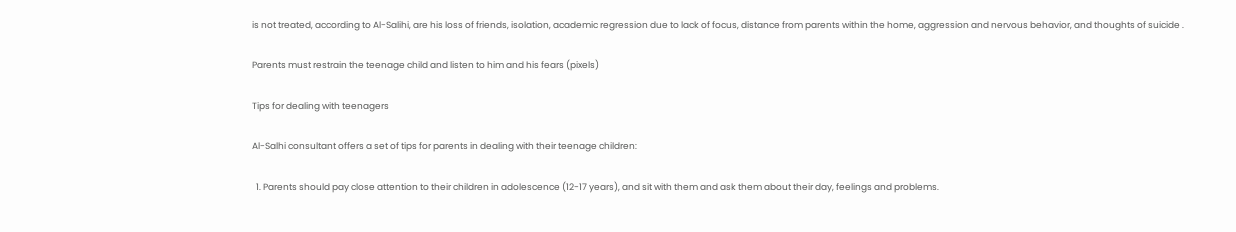is not treated, according to Al-Salihi, are his loss of friends, isolation, academic regression due to lack of focus, distance from parents within the home, aggression and nervous behavior, and thoughts of suicide .

Parents must restrain the teenage child and listen to him and his fears (pixels)

Tips for dealing with teenagers

Al-Salhi consultant offers a set of tips for parents in dealing with their teenage children:

  1. Parents should pay close attention to their children in adolescence (12-17 years), and sit with them and ask them about their day, feelings and problems.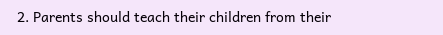2. Parents should teach their children from their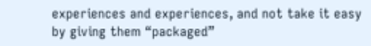experiences and experiences, and not take it easy by giving them “packaged”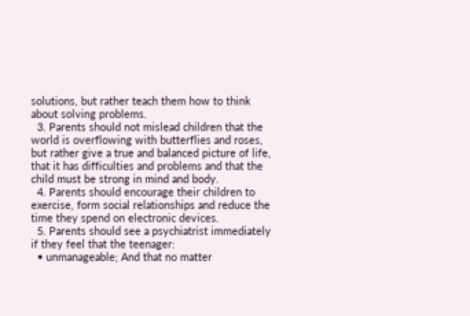solutions, but rather teach them how to think about solving problems.
  3. Parents should not mislead children that the world is overflowing with butterflies and roses, but rather give a true and balanced picture of life, that it has difficulties and problems and that the child must be strong in mind and body.
  4. Parents should encourage their children to exercise, form social relationships and reduce the time they spend on electronic devices.
  5. Parents should see a psychiatrist immediately if they feel that the teenager:
  • unmanageable; And that no matter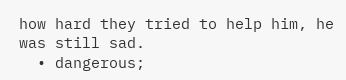how hard they tried to help him, he was still sad.
  • dangerous;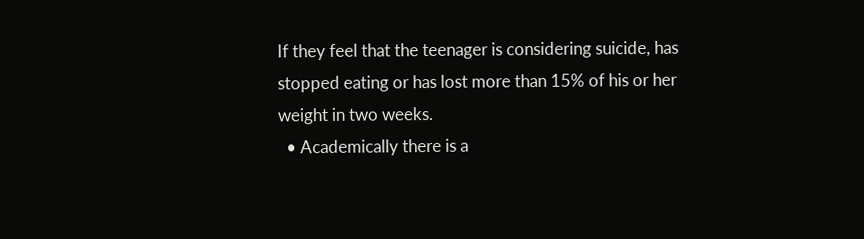If they feel that the teenager is considering suicide, has stopped eating or has lost more than 15% of his or her weight in two weeks.
  • Academically there is a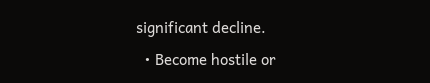significant decline.
  • Become hostile or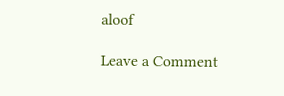aloof

Leave a Comment